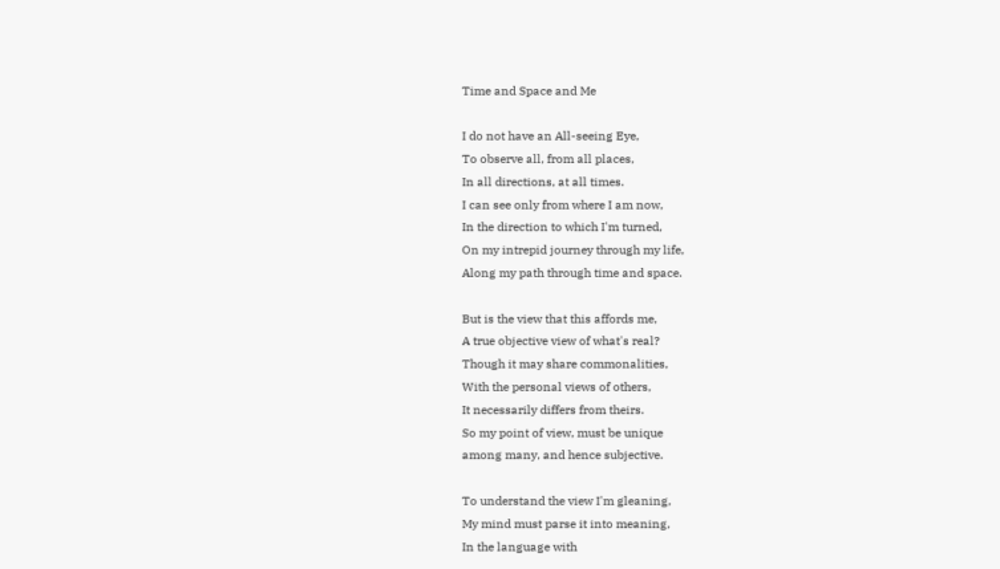Time and Space and Me

I do not have an All-seeing Eye,
To observe all, from all places,
In all directions, at all times.
I can see only from where I am now,
In the direction to which I'm turned,
On my intrepid journey through my life,
Along my path through time and space.

But is the view that this affords me,
A true objective view of what's real?
Though it may share commonalities,
With the personal views of others,
It necessarily differs from theirs.
So my point of view, must be unique
among many, and hence subjective.

To understand the view I'm gleaning,
My mind must parse it into meaning,
In the language with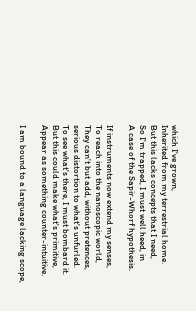which I've grown,
Inherited from my terrestrial home.
But this lacks concepts that I need,
So I'm trapped, I must well heed, in
A case of the Sapir-Whorf hypothesis.

If instruments now extend my senses,
To reach into the nanoscopic world,
They can't but add, without pretences,
serious distortion to what's unfurled.
To see what's there, I must bombard it.
But this could make what's primitive,
Appear as something counter-intuitive.

I am bound to a language lacking scope,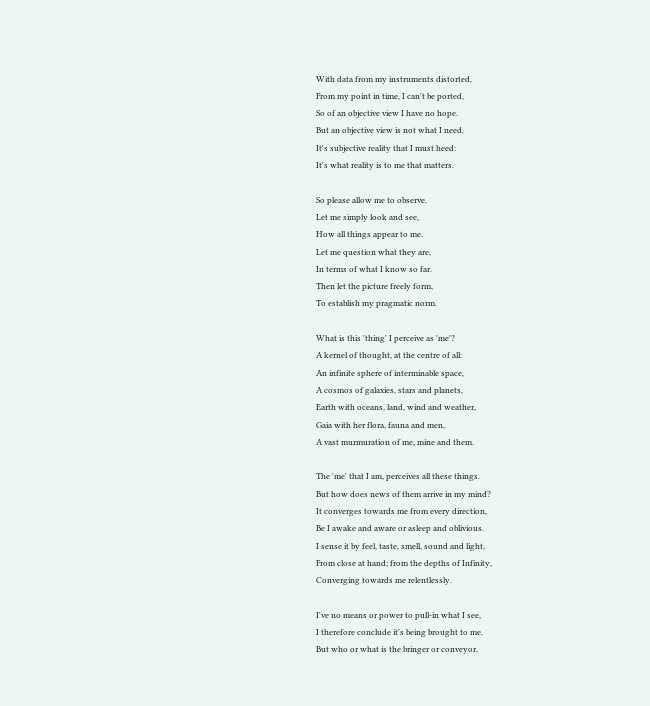With data from my instruments distorted,
From my point in time, I can't be ported,
So of an objective view I have no hope.
But an objective view is not what I need.
It's subjective reality that I must heed:
It's what reality is to me that matters.

So please allow me to observe.
Let me simply look and see,
How all things appear to me.
Let me question what they are,
In terms of what I know so far.
Then let the picture freely form,
To establish my pragmatic norm.

What is this 'thing' I perceive as 'me'?
A kernel of thought, at the centre of all:
An infinite sphere of interminable space,
A cosmos of galaxies, stars and planets,
Earth with oceans, land, wind and weather,
Gaia with her flora, fauna and men,
A vast murmuration of me, mine and them.

The 'me' that I am, perceives all these things.
But how does news of them arrive in my mind?
It converges towards me from every direction,
Be I awake and aware or asleep and oblivious.
I sense it by feel, taste, smell, sound and light,
From close at hand; from the depths of Infinity,
Converging towards me relentlessly.

I've no means or power to pull-in what I see,
I therefore conclude it's being brought to me.
But who or what is the bringer or conveyor,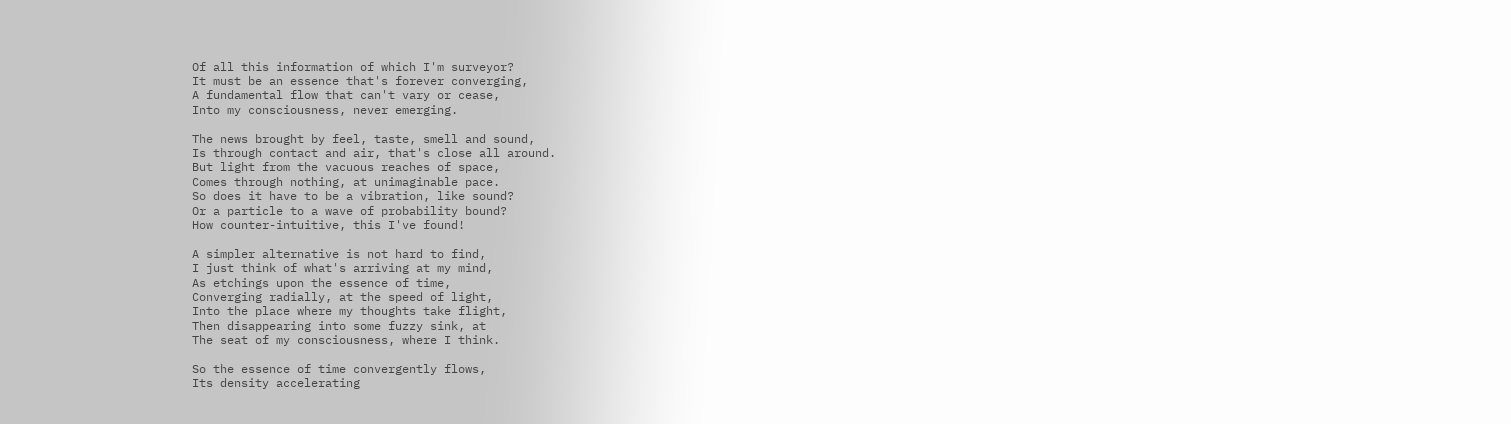Of all this information of which I'm surveyor?
It must be an essence that's forever converging,
A fundamental flow that can't vary or cease,
Into my consciousness, never emerging.

The news brought by feel, taste, smell and sound,
Is through contact and air, that's close all around.
But light from the vacuous reaches of space,
Comes through nothing, at unimaginable pace.
So does it have to be a vibration, like sound?
Or a particle to a wave of probability bound?
How counter-intuitive, this I've found!

A simpler alternative is not hard to find,
I just think of what's arriving at my mind,
As etchings upon the essence of time,
Converging radially, at the speed of light,
Into the place where my thoughts take flight,
Then disappearing into some fuzzy sink, at
The seat of my consciousness, where I think.

So the essence of time convergently flows,
Its density accelerating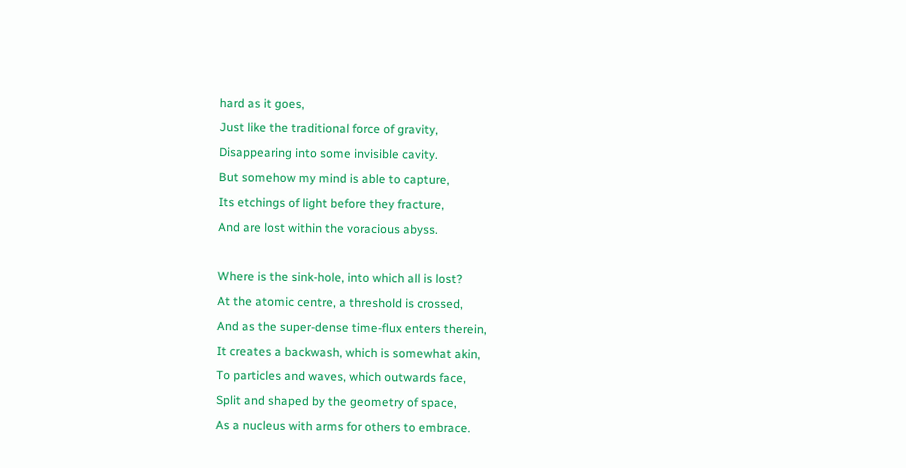hard as it goes,
Just like the traditional force of gravity,
Disappearing into some invisible cavity.
But somehow my mind is able to capture,
Its etchings of light before they fracture,
And are lost within the voracious abyss.

Where is the sink-hole, into which all is lost?
At the atomic centre, a threshold is crossed,
And as the super-dense time-flux enters therein,
It creates a backwash, which is somewhat akin,
To particles and waves, which outwards face,
Split and shaped by the geometry of space,
As a nucleus with arms for others to embrace.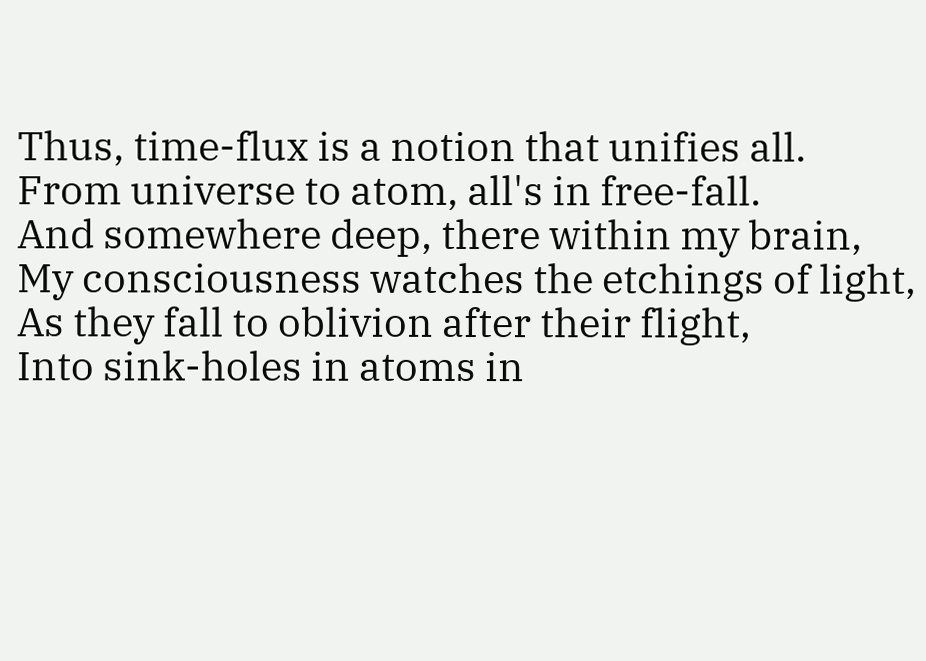Thus, time-flux is a notion that unifies all.
From universe to atom, all's in free-fall.
And somewhere deep, there within my brain,
My consciousness watches the etchings of light,
As they fall to oblivion after their flight,
Into sink-holes in atoms in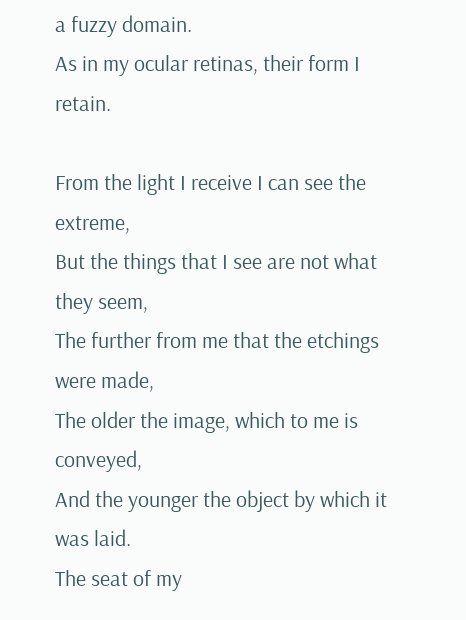a fuzzy domain.
As in my ocular retinas, their form I retain.

From the light I receive I can see the extreme,
But the things that I see are not what they seem,
The further from me that the etchings were made,
The older the image, which to me is conveyed,
And the younger the object by which it was laid.
The seat of my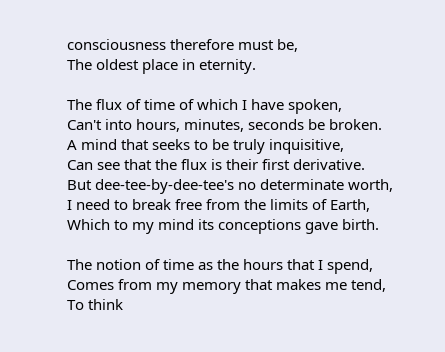consciousness therefore must be,
The oldest place in eternity.

The flux of time of which I have spoken,
Can't into hours, minutes, seconds be broken.
A mind that seeks to be truly inquisitive,
Can see that the flux is their first derivative.
But dee-tee-by-dee-tee's no determinate worth,
I need to break free from the limits of Earth,
Which to my mind its conceptions gave birth.

The notion of time as the hours that I spend,
Comes from my memory that makes me tend,
To think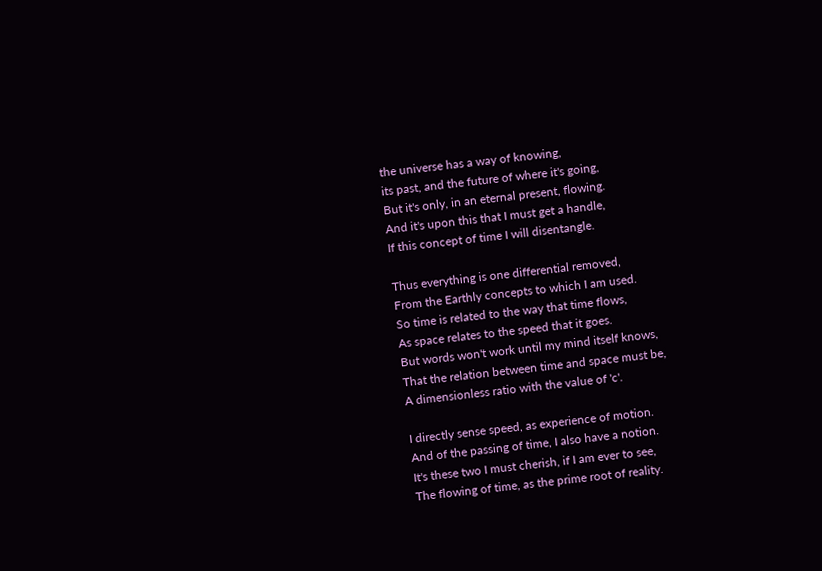the universe has a way of knowing,
its past, and the future of where it's going,
But it's only, in an eternal present, flowing.
And it's upon this that I must get a handle,
If this concept of time I will disentangle.

Thus everything is one differential removed,
From the Earthly concepts to which I am used.
So time is related to the way that time flows,
As space relates to the speed that it goes.
But words won't work until my mind itself knows,
That the relation between time and space must be,
A dimensionless ratio with the value of 'c'.

I directly sense speed, as experience of motion.
And of the passing of time, I also have a notion.
It's these two I must cherish, if I am ever to see,
The flowing of time, as the prime root of reality.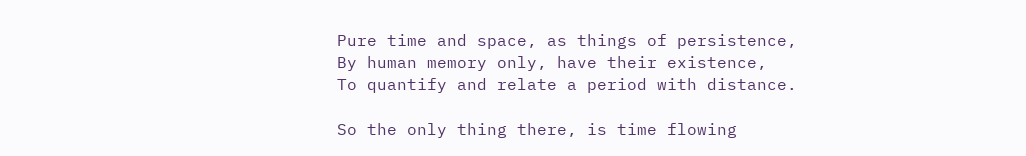Pure time and space, as things of persistence,
By human memory only, have their existence,
To quantify and relate a period with distance.

So the only thing there, is time flowing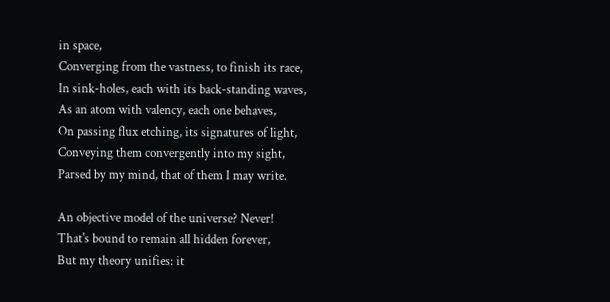in space,
Converging from the vastness, to finish its race,
In sink-holes, each with its back-standing waves,
As an atom with valency, each one behaves,
On passing flux etching, its signatures of light,
Conveying them convergently into my sight,
Parsed by my mind, that of them I may write.

An objective model of the universe? Never!
That's bound to remain all hidden forever,
But my theory unifies: it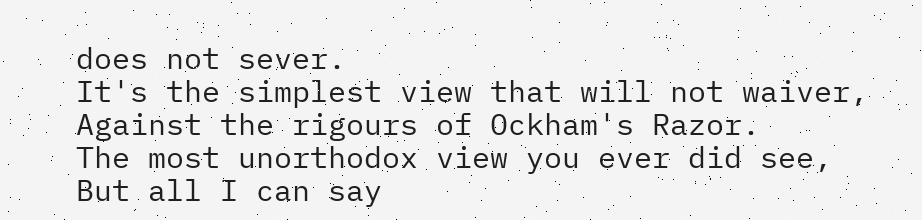does not sever.
It's the simplest view that will not waiver,
Against the rigours of Ockham's Razor.
The most unorthodox view you ever did see,
But all I can say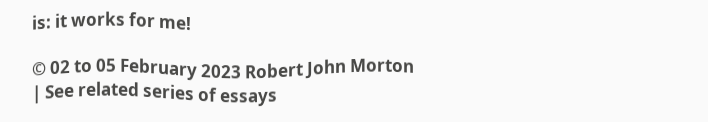is: it works for me!

© 02 to 05 February 2023 Robert John Morton | See related series of essays